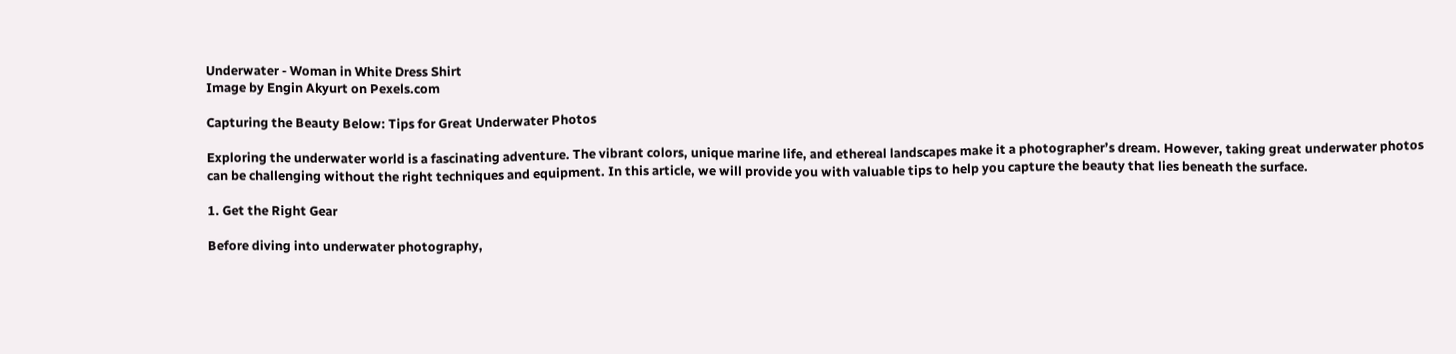Underwater - Woman in White Dress Shirt
Image by Engin Akyurt on Pexels.com

Capturing the Beauty Below: Tips for Great Underwater Photos

Exploring the underwater world is a fascinating adventure. The vibrant colors, unique marine life, and ethereal landscapes make it a photographer’s dream. However, taking great underwater photos can be challenging without the right techniques and equipment. In this article, we will provide you with valuable tips to help you capture the beauty that lies beneath the surface.

1. Get the Right Gear

Before diving into underwater photography,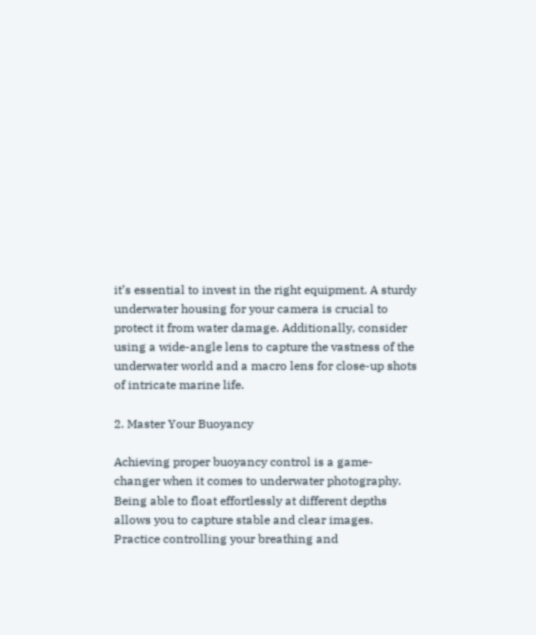it’s essential to invest in the right equipment. A sturdy underwater housing for your camera is crucial to protect it from water damage. Additionally, consider using a wide-angle lens to capture the vastness of the underwater world and a macro lens for close-up shots of intricate marine life.

2. Master Your Buoyancy

Achieving proper buoyancy control is a game-changer when it comes to underwater photography. Being able to float effortlessly at different depths allows you to capture stable and clear images. Practice controlling your breathing and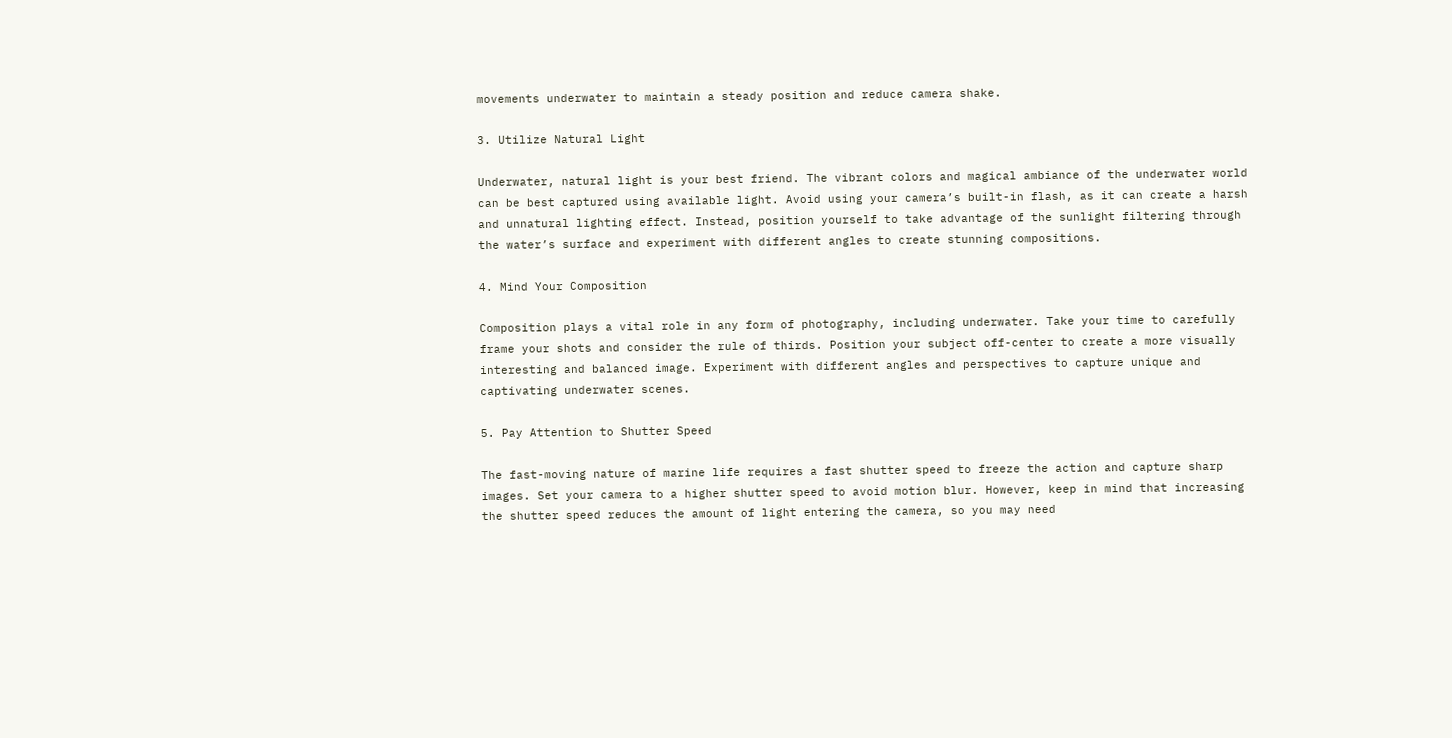movements underwater to maintain a steady position and reduce camera shake.

3. Utilize Natural Light

Underwater, natural light is your best friend. The vibrant colors and magical ambiance of the underwater world can be best captured using available light. Avoid using your camera’s built-in flash, as it can create a harsh and unnatural lighting effect. Instead, position yourself to take advantage of the sunlight filtering through the water’s surface and experiment with different angles to create stunning compositions.

4. Mind Your Composition

Composition plays a vital role in any form of photography, including underwater. Take your time to carefully frame your shots and consider the rule of thirds. Position your subject off-center to create a more visually interesting and balanced image. Experiment with different angles and perspectives to capture unique and captivating underwater scenes.

5. Pay Attention to Shutter Speed

The fast-moving nature of marine life requires a fast shutter speed to freeze the action and capture sharp images. Set your camera to a higher shutter speed to avoid motion blur. However, keep in mind that increasing the shutter speed reduces the amount of light entering the camera, so you may need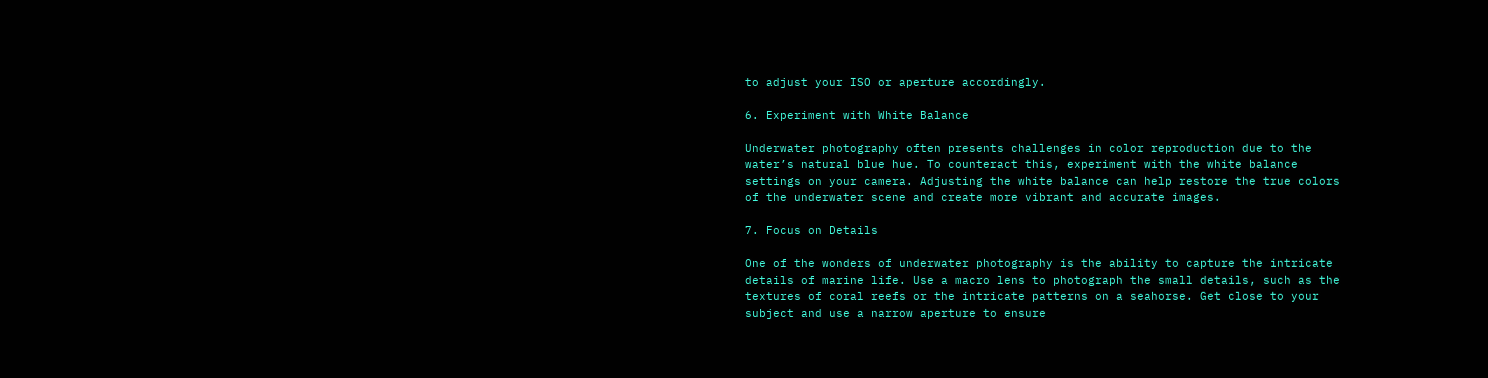to adjust your ISO or aperture accordingly.

6. Experiment with White Balance

Underwater photography often presents challenges in color reproduction due to the water’s natural blue hue. To counteract this, experiment with the white balance settings on your camera. Adjusting the white balance can help restore the true colors of the underwater scene and create more vibrant and accurate images.

7. Focus on Details

One of the wonders of underwater photography is the ability to capture the intricate details of marine life. Use a macro lens to photograph the small details, such as the textures of coral reefs or the intricate patterns on a seahorse. Get close to your subject and use a narrow aperture to ensure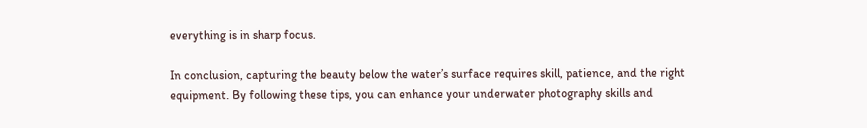everything is in sharp focus.

In conclusion, capturing the beauty below the water’s surface requires skill, patience, and the right equipment. By following these tips, you can enhance your underwater photography skills and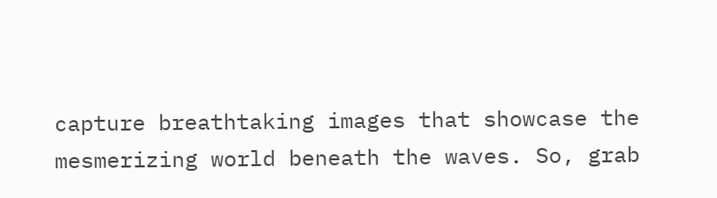capture breathtaking images that showcase the mesmerizing world beneath the waves. So, grab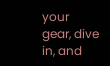your gear, dive in, and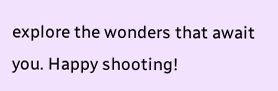explore the wonders that await you. Happy shooting!